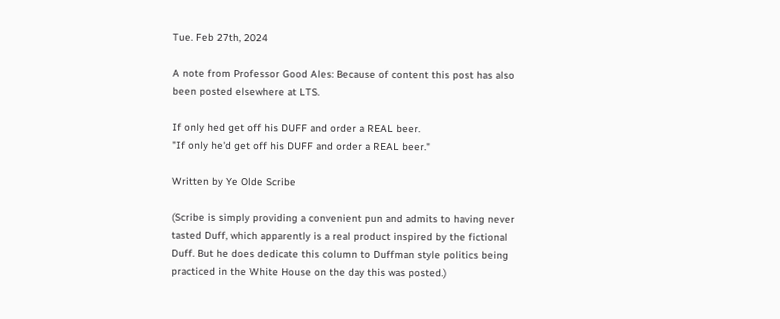Tue. Feb 27th, 2024

A note from Professor Good Ales: Because of content this post has also been posted elsewhere at LTS.

If only hed get off his DUFF and order a REAL beer.
"If only he'd get off his DUFF and order a REAL beer."

Written by Ye Olde Scribe

(Scribe is simply providing a convenient pun and admits to having never tasted Duff, which apparently is a real product inspired by the fictional Duff. But he does dedicate this column to Duffman style politics being practiced in the White House on the day this was posted.)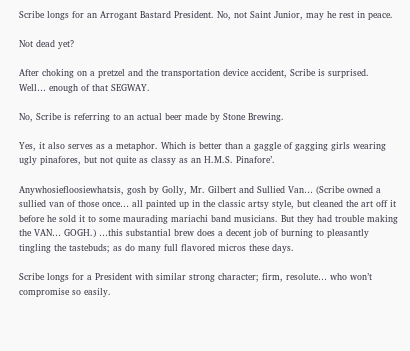Scribe longs for an Arrogant Bastard President. No, not Saint Junior, may he rest in peace.

Not dead yet?

After choking on a pretzel and the transportation device accident, Scribe is surprised. Well… enough of that SEGWAY.

No, Scribe is referring to an actual beer made by Stone Brewing.

Yes, it also serves as a metaphor. Which is better than a gaggle of gagging girls wearing ugly pinafores, but not quite as classy as an H.M.S. Pinafore’.

Anywhosiefloosiewhatsis, gosh by Golly, Mr. Gilbert and Sullied Van… (Scribe owned a sullied van of those once… all painted up in the classic artsy style, but cleaned the art off it before he sold it to some maurading mariachi band musicians. But they had trouble making the VAN… GOGH.) …this substantial brew does a decent job of burning to pleasantly tingling the tastebuds; as do many full flavored micros these days.

Scribe longs for a President with similar strong character; firm, resolute… who won’t compromise so easily.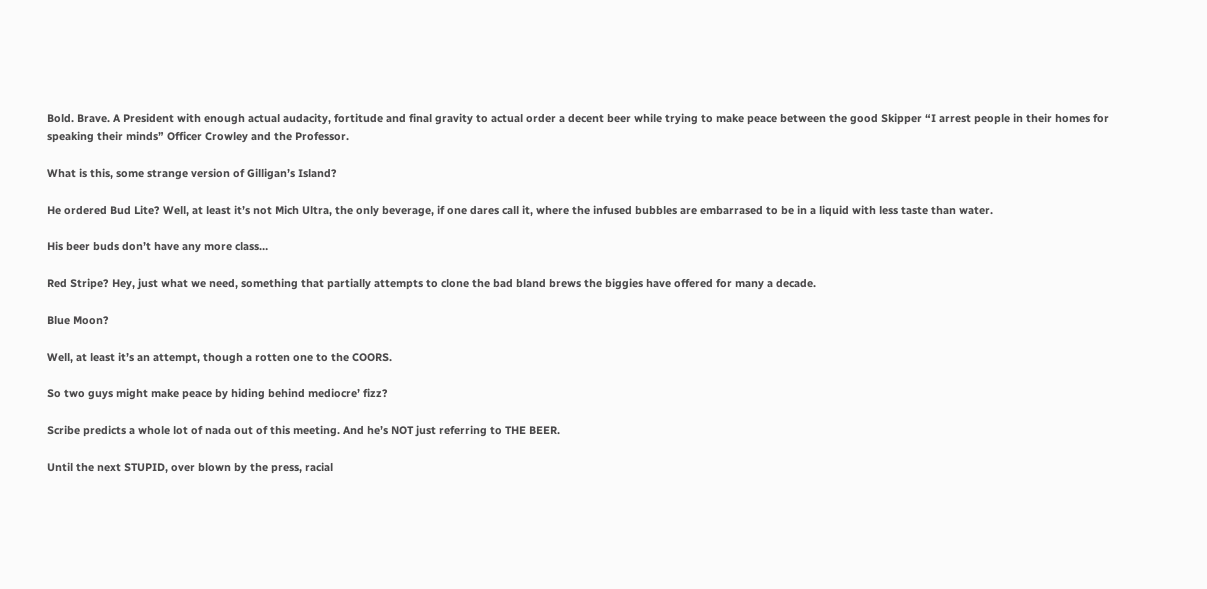Bold. Brave. A President with enough actual audacity, fortitude and final gravity to actual order a decent beer while trying to make peace between the good Skipper “I arrest people in their homes for speaking their minds” Officer Crowley and the Professor.

What is this, some strange version of Gilligan’s Island?

He ordered Bud Lite? Well, at least it’s not Mich Ultra, the only beverage, if one dares call it, where the infused bubbles are embarrased to be in a liquid with less taste than water.

His beer buds don’t have any more class…

Red Stripe? Hey, just what we need, something that partially attempts to clone the bad bland brews the biggies have offered for many a decade.

Blue Moon?

Well, at least it’s an attempt, though a rotten one to the COORS.

So two guys might make peace by hiding behind mediocre’ fizz?

Scribe predicts a whole lot of nada out of this meeting. And he’s NOT just referring to THE BEER.

Until the next STUPID, over blown by the press, racial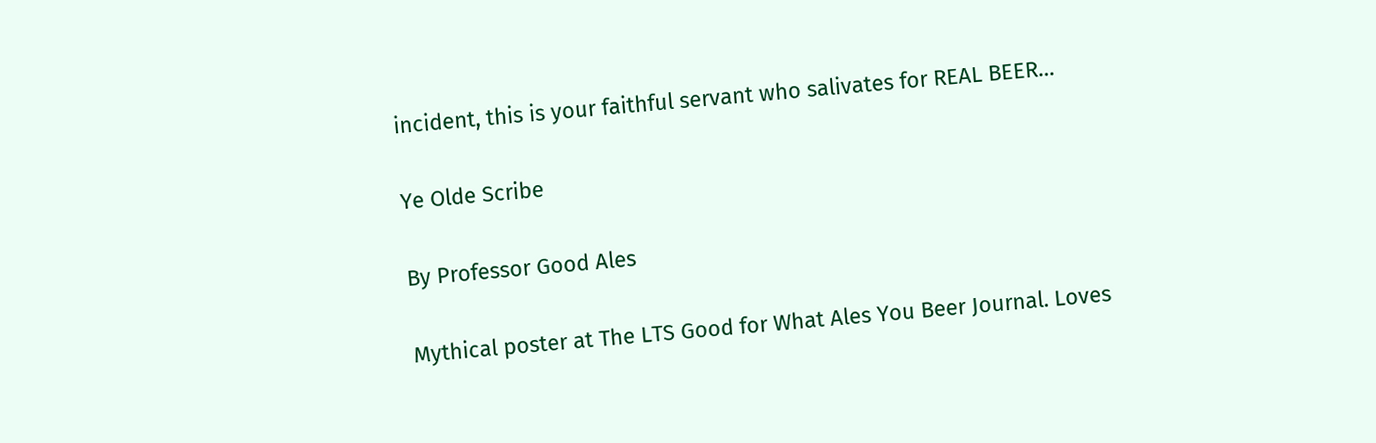incident, this is your faithful servant who salivates for REAL BEER…

Ye Olde Scribe

By Professor Good Ales

Mythical poster at The LTS Good for What Ales You Beer Journal. Loves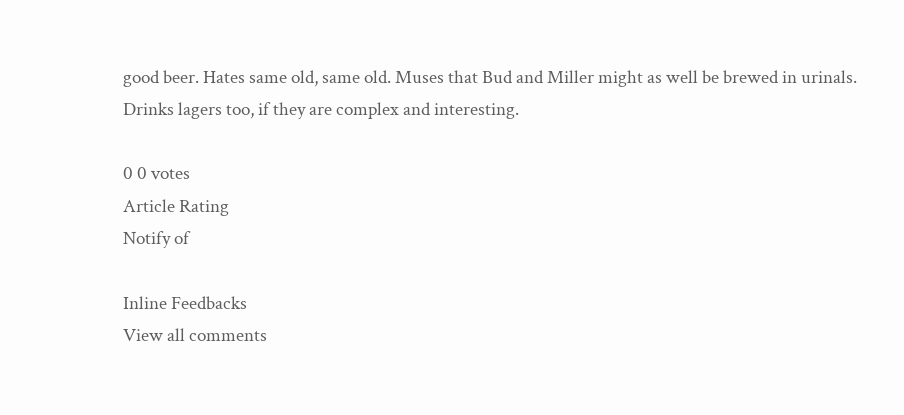good beer. Hates same old, same old. Muses that Bud and Miller might as well be brewed in urinals. Drinks lagers too, if they are complex and interesting.

0 0 votes
Article Rating
Notify of

Inline Feedbacks
View all comments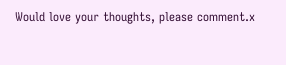Would love your thoughts, please comment.x